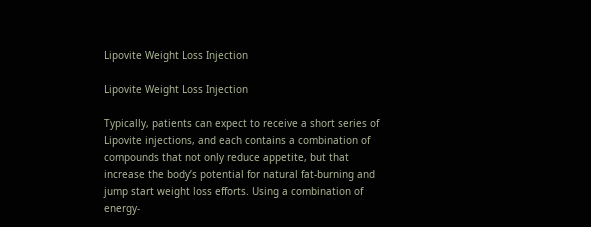Lipovite Weight Loss Injection

Lipovite Weight Loss Injection

Typically, patients can expect to receive a short series of Lipovite injections, and each contains a combination of compounds that not only reduce appetite, but that increase the body’s potential for natural fat-burning and jump start weight loss efforts. Using a combination of energy-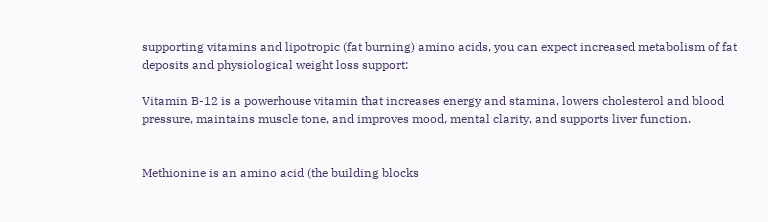supporting vitamins and lipotropic (fat burning) amino acids, you can expect increased metabolism of fat deposits and physiological weight loss support:

Vitamin B-12 is a powerhouse vitamin that increases energy and stamina, lowers cholesterol and blood pressure, maintains muscle tone, and improves mood, mental clarity, and supports liver function.


Methionine is an amino acid (the building blocks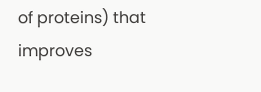of proteins) that improves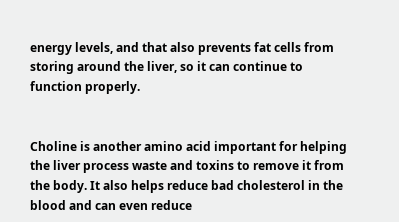energy levels, and that also prevents fat cells from storing around the liver, so it can continue to function properly.


Choline is another amino acid important for helping the liver process waste and toxins to remove it from the body. It also helps reduce bad cholesterol in the blood and can even reduce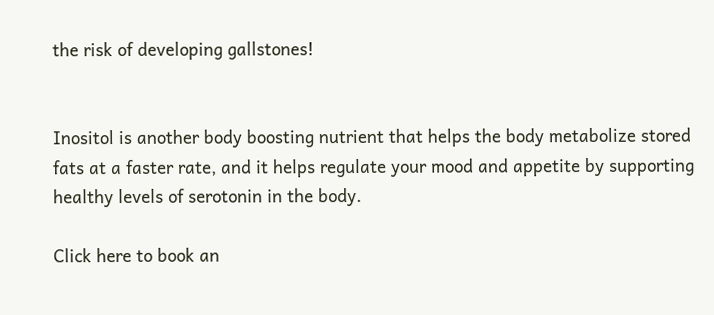the risk of developing gallstones!


Inositol is another body boosting nutrient that helps the body metabolize stored fats at a faster rate, and it helps regulate your mood and appetite by supporting healthy levels of serotonin in the body.

Click here to book an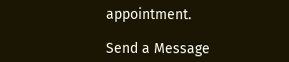appointment.

Send a Message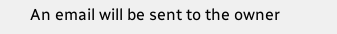An email will be sent to the owner